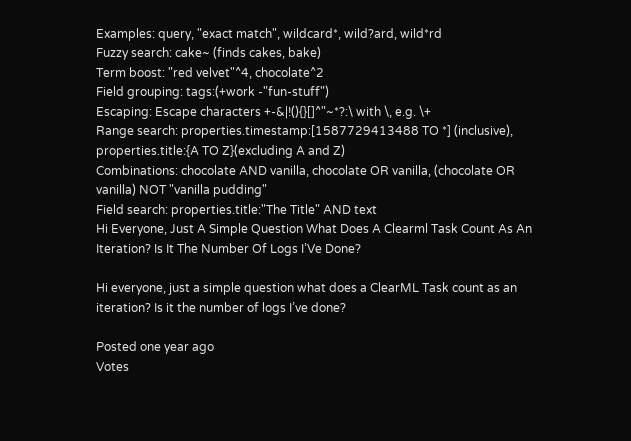Examples: query, "exact match", wildcard*, wild?ard, wild*rd
Fuzzy search: cake~ (finds cakes, bake)
Term boost: "red velvet"^4, chocolate^2
Field grouping: tags:(+work -"fun-stuff")
Escaping: Escape characters +-&|!(){}[]^"~*?:\ with \, e.g. \+
Range search: properties.timestamp:[1587729413488 TO *] (inclusive), properties.title:{A TO Z}(excluding A and Z)
Combinations: chocolate AND vanilla, chocolate OR vanilla, (chocolate OR vanilla) NOT "vanilla pudding"
Field search: properties.title:"The Title" AND text
Hi Everyone, Just A Simple Question What Does A Clearml Task Count As An Iteration? Is It The Number Of Logs I’Ve Done?

Hi everyone, just a simple question what does a ClearML Task count as an iteration? Is it the number of logs I’ve done?

Posted one year ago
Votes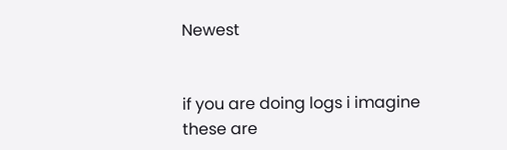Newest


if you are doing logs i imagine these are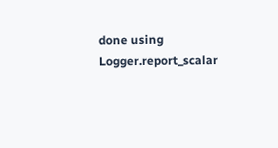done using Logger.report_scalar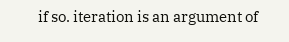if so. iteration is an argument of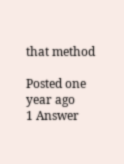that method

Posted one year ago
1 Answer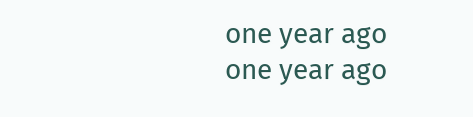one year ago
one year ago